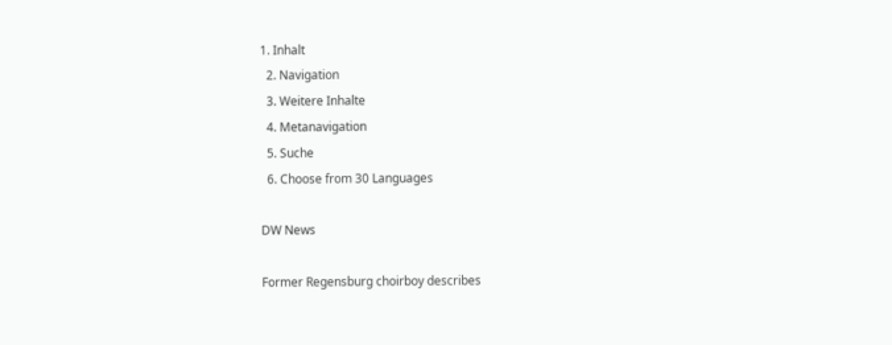1. Inhalt
  2. Navigation
  3. Weitere Inhalte
  4. Metanavigation
  5. Suche
  6. Choose from 30 Languages

DW News

Former Regensburg choirboy describes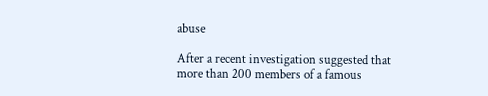abuse

After a recent investigation suggested that more than 200 members of a famous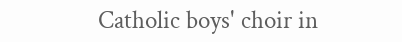Catholic boys' choir in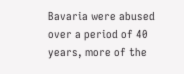Bavaria were abused over a period of 40 years, more of the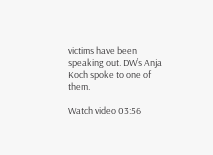victims have been speaking out. DW’s Anja Koch spoke to one of them.

Watch video 03:56